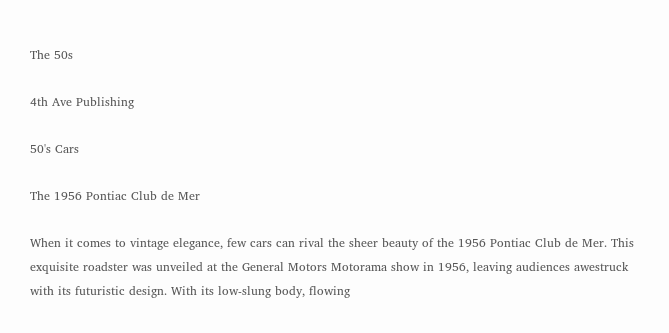The 50s

4th Ave Publishing

50's Cars

The 1956 Pontiac Club de Mer

When it comes to vintage elegance, few cars can rival the sheer beauty of the 1956 Pontiac Club de Mer. This exquisite roadster was unveiled at the General Motors Motorama show in 1956, leaving audiences awestruck with its futuristic design. With its low-slung body, flowing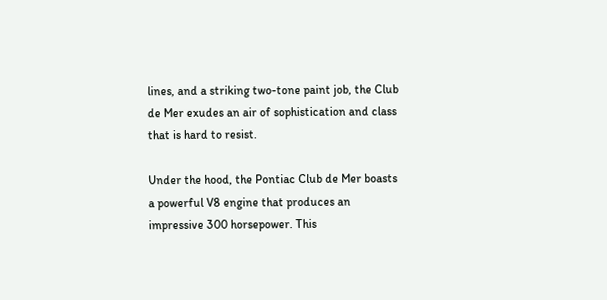lines, and a striking two-tone paint job, the Club de Mer exudes an air of sophistication and class that is hard to resist.

Under the hood, the Pontiac Club de Mer boasts a powerful V8 engine that produces an impressive 300 horsepower. This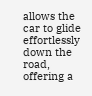allows the car to glide effortlessly down the road, offering a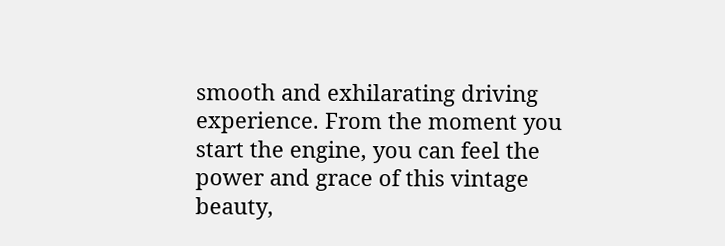smooth and exhilarating driving experience. From the moment you start the engine, you can feel the power and grace of this vintage beauty,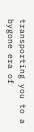transporting you to a bygone era of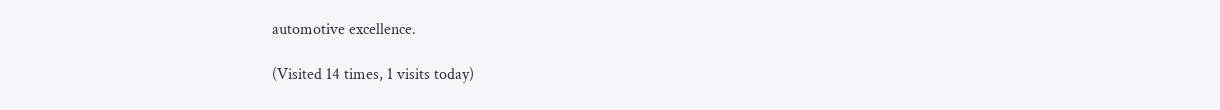automotive excellence.

(Visited 14 times, 1 visits today)